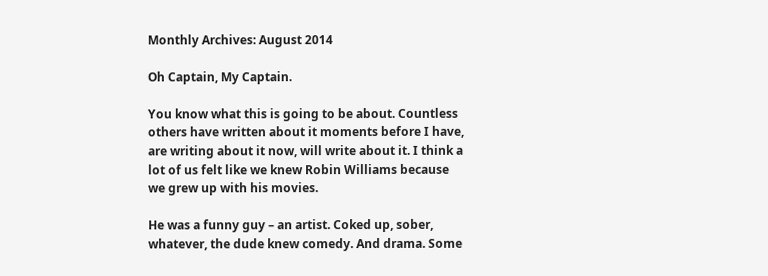Monthly Archives: August 2014

Oh Captain, My Captain.

You know what this is going to be about. Countless others have written about it moments before I have, are writing about it now, will write about it. I think a lot of us felt like we knew Robin Williams because we grew up with his movies.

He was a funny guy – an artist. Coked up, sober, whatever, the dude knew comedy. And drama. Some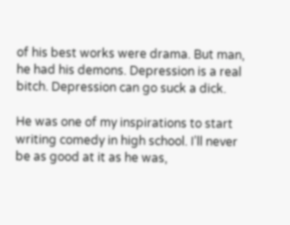of his best works were drama. But man, he had his demons. Depression is a real bitch. Depression can go suck a dick.

He was one of my inspirations to start writing comedy in high school. I’ll never be as good at it as he was,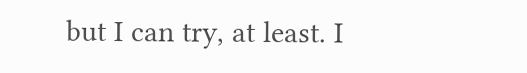but I can try, at least. I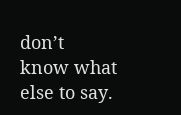don’t know what else to say.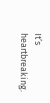It’s heartbreaking.